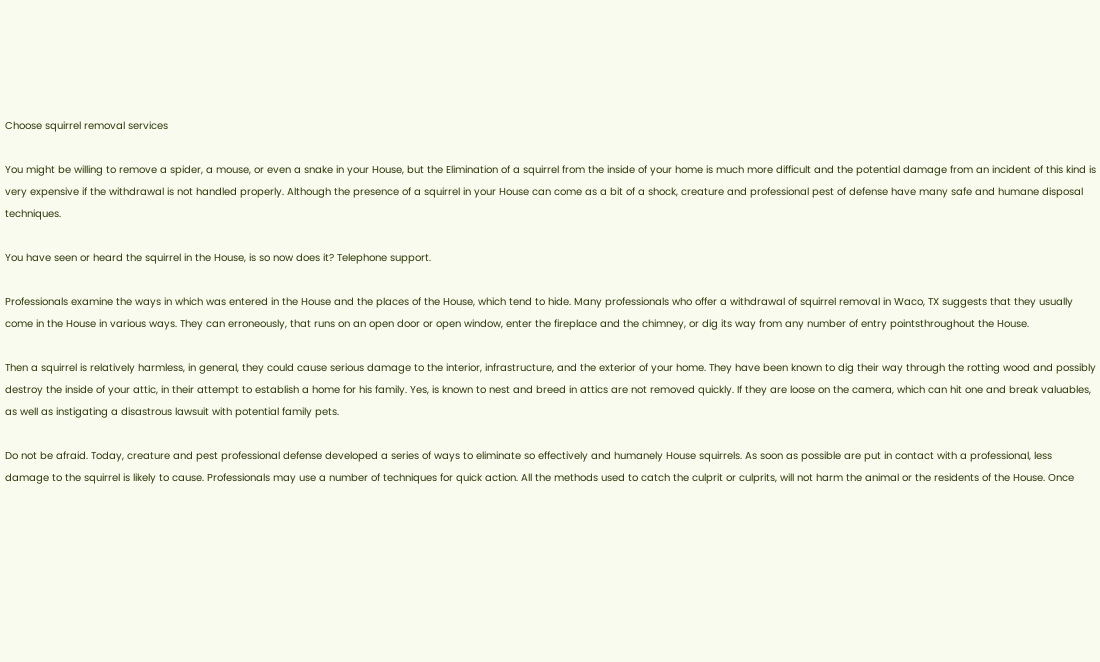Choose squirrel removal services

You might be willing to remove a spider, a mouse, or even a snake in your House, but the Elimination of a squirrel from the inside of your home is much more difficult and the potential damage from an incident of this kind is very expensive if the withdrawal is not handled properly. Although the presence of a squirrel in your House can come as a bit of a shock, creature and professional pest of defense have many safe and humane disposal techniques.

You have seen or heard the squirrel in the House, is so now does it? Telephone support.

Professionals examine the ways in which was entered in the House and the places of the House, which tend to hide. Many professionals who offer a withdrawal of squirrel removal in Waco, TX suggests that they usually come in the House in various ways. They can erroneously, that runs on an open door or open window, enter the fireplace and the chimney, or dig its way from any number of entry pointsthroughout the House.

Then a squirrel is relatively harmless, in general, they could cause serious damage to the interior, infrastructure, and the exterior of your home. They have been known to dig their way through the rotting wood and possibly destroy the inside of your attic, in their attempt to establish a home for his family. Yes, is known to nest and breed in attics are not removed quickly. If they are loose on the camera, which can hit one and break valuables, as well as instigating a disastrous lawsuit with potential family pets.

Do not be afraid. Today, creature and pest professional defense developed a series of ways to eliminate so effectively and humanely House squirrels. As soon as possible are put in contact with a professional, less damage to the squirrel is likely to cause. Professionals may use a number of techniques for quick action. All the methods used to catch the culprit or culprits, will not harm the animal or the residents of the House. Once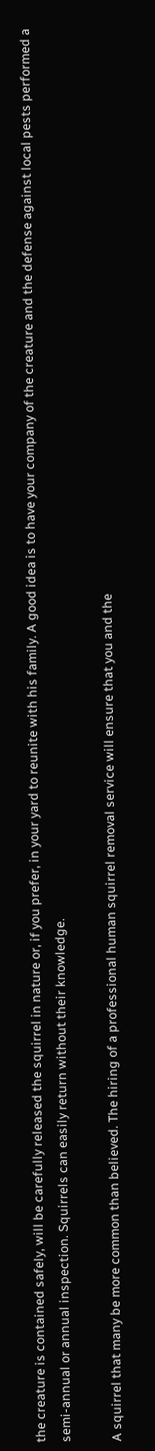the creature is contained safely, will be carefully released the squirrel in nature or, if you prefer, in your yard to reunite with his family. A good idea is to have your company of the creature and the defense against local pests performed a semi-annual or annual inspection. Squirrels can easily return without their knowledge.

A squirrel that many be more common than believed. The hiring of a professional human squirrel removal service will ensure that you and the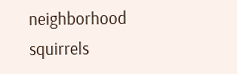neighborhood squirrels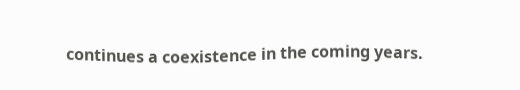continues a coexistence in the coming years.